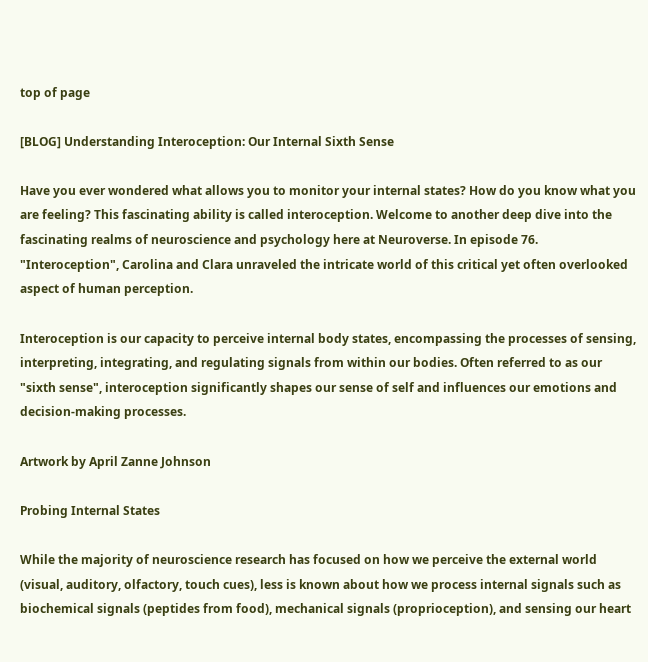top of page

[BLOG] Understanding Interoception: Our Internal Sixth Sense

Have you ever wondered what allows you to monitor your internal states? How do you know what you are feeling? This fascinating ability is called interoception. Welcome to another deep dive into the fascinating realms of neuroscience and psychology here at Neuroverse. In episode 76. "Interoception", Carolina and Clara unraveled the intricate world of this critical yet often overlooked aspect of human perception.

Interoception is our capacity to perceive internal body states, encompassing the processes of sensing, interpreting, integrating, and regulating signals from within our bodies. Often referred to as our "sixth sense", interoception significantly shapes our sense of self and influences our emotions and decision-making processes.

Artwork by April Zanne Johnson

Probing Internal States

While the majority of neuroscience research has focused on how we perceive the external world (visual, auditory, olfactory, touch cues), less is known about how we process internal signals such as biochemical signals (peptides from food), mechanical signals (proprioception), and sensing our heart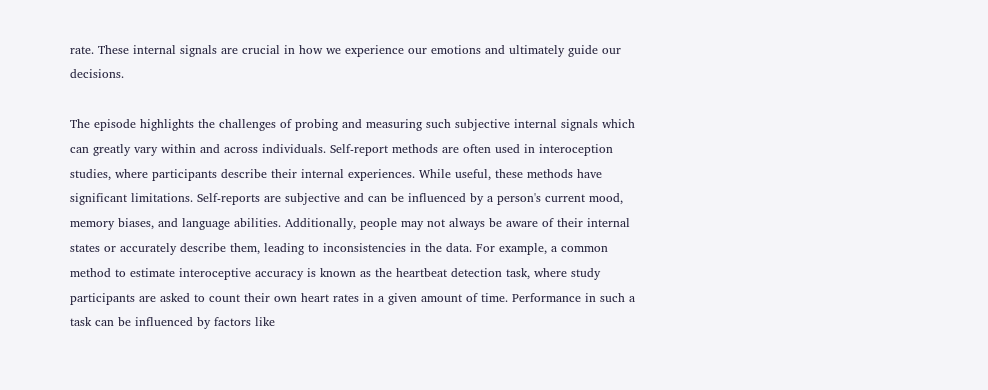rate. These internal signals are crucial in how we experience our emotions and ultimately guide our decisions.

The episode highlights the challenges of probing and measuring such subjective internal signals which can greatly vary within and across individuals. Self-report methods are often used in interoception studies, where participants describe their internal experiences. While useful, these methods have significant limitations. Self-reports are subjective and can be influenced by a person's current mood, memory biases, and language abilities. Additionally, people may not always be aware of their internal states or accurately describe them, leading to inconsistencies in the data. For example, a common method to estimate interoceptive accuracy is known as the heartbeat detection task, where study participants are asked to count their own heart rates in a given amount of time. Performance in such a task can be influenced by factors like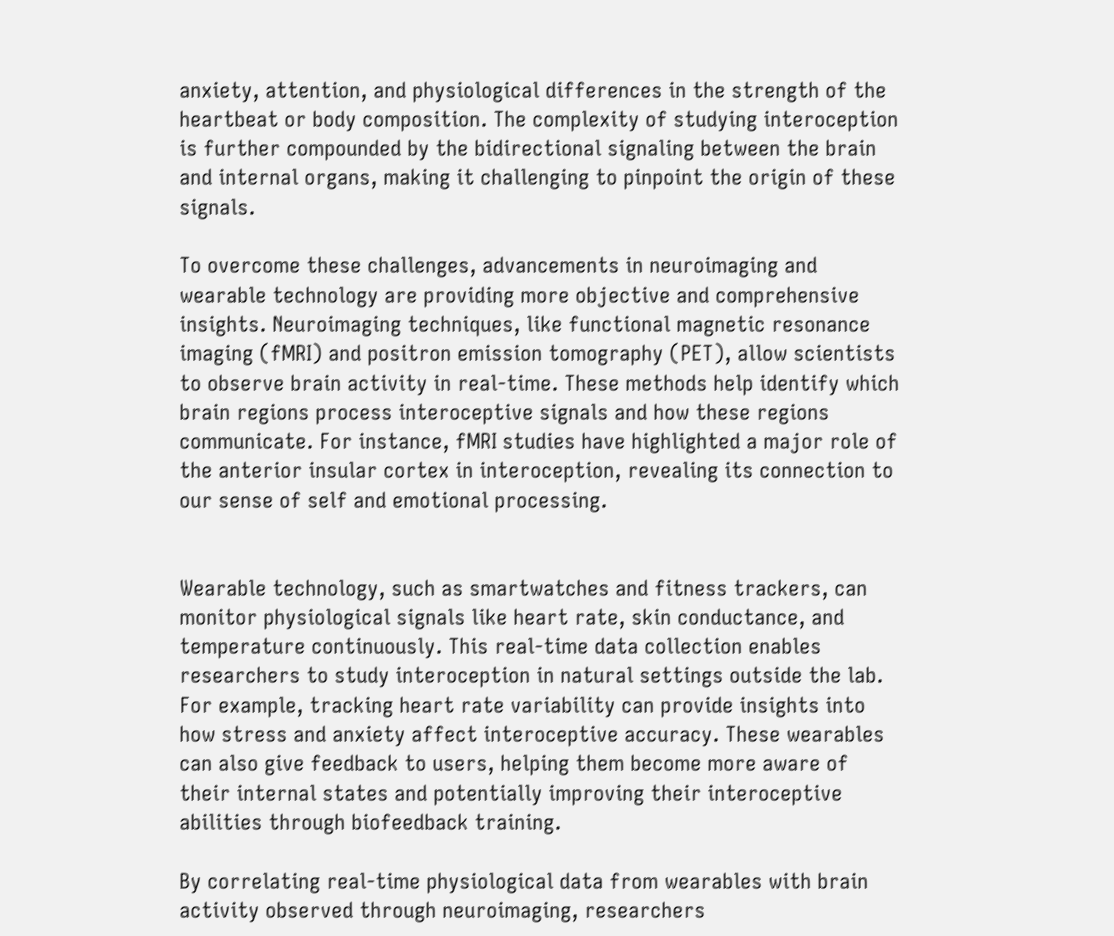anxiety, attention, and physiological differences in the strength of the heartbeat or body composition. The complexity of studying interoception is further compounded by the bidirectional signaling between the brain and internal organs, making it challenging to pinpoint the origin of these signals.

To overcome these challenges, advancements in neuroimaging and wearable technology are providing more objective and comprehensive insights. Neuroimaging techniques, like functional magnetic resonance imaging (fMRI) and positron emission tomography (PET), allow scientists to observe brain activity in real-time. These methods help identify which brain regions process interoceptive signals and how these regions communicate. For instance, fMRI studies have highlighted a major role of the anterior insular cortex in interoception, revealing its connection to our sense of self and emotional processing.


Wearable technology, such as smartwatches and fitness trackers, can monitor physiological signals like heart rate, skin conductance, and temperature continuously. This real-time data collection enables researchers to study interoception in natural settings outside the lab. For example, tracking heart rate variability can provide insights into how stress and anxiety affect interoceptive accuracy. These wearables can also give feedback to users, helping them become more aware of their internal states and potentially improving their interoceptive abilities through biofeedback training.

By correlating real-time physiological data from wearables with brain activity observed through neuroimaging, researchers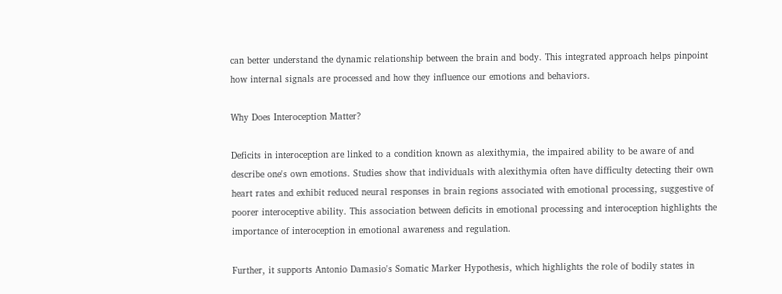can better understand the dynamic relationship between the brain and body. This integrated approach helps pinpoint how internal signals are processed and how they influence our emotions and behaviors.

Why Does Interoception Matter?

Deficits in interoception are linked to a condition known as alexithymia, the impaired ability to be aware of and describe one's own emotions. Studies show that individuals with alexithymia often have difficulty detecting their own heart rates and exhibit reduced neural responses in brain regions associated with emotional processing, suggestive of poorer interoceptive ability. This association between deficits in emotional processing and interoception highlights the importance of interoception in emotional awareness and regulation.

Further, it supports Antonio Damasio's Somatic Marker Hypothesis, which highlights the role of bodily states in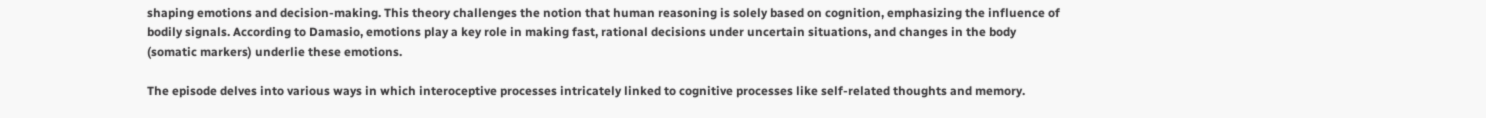shaping emotions and decision-making. This theory challenges the notion that human reasoning is solely based on cognition, emphasizing the influence of bodily signals. According to Damasio, emotions play a key role in making fast, rational decisions under uncertain situations, and changes in the body (somatic markers) underlie these emotions.

The episode delves into various ways in which interoceptive processes intricately linked to cognitive processes like self-related thoughts and memory.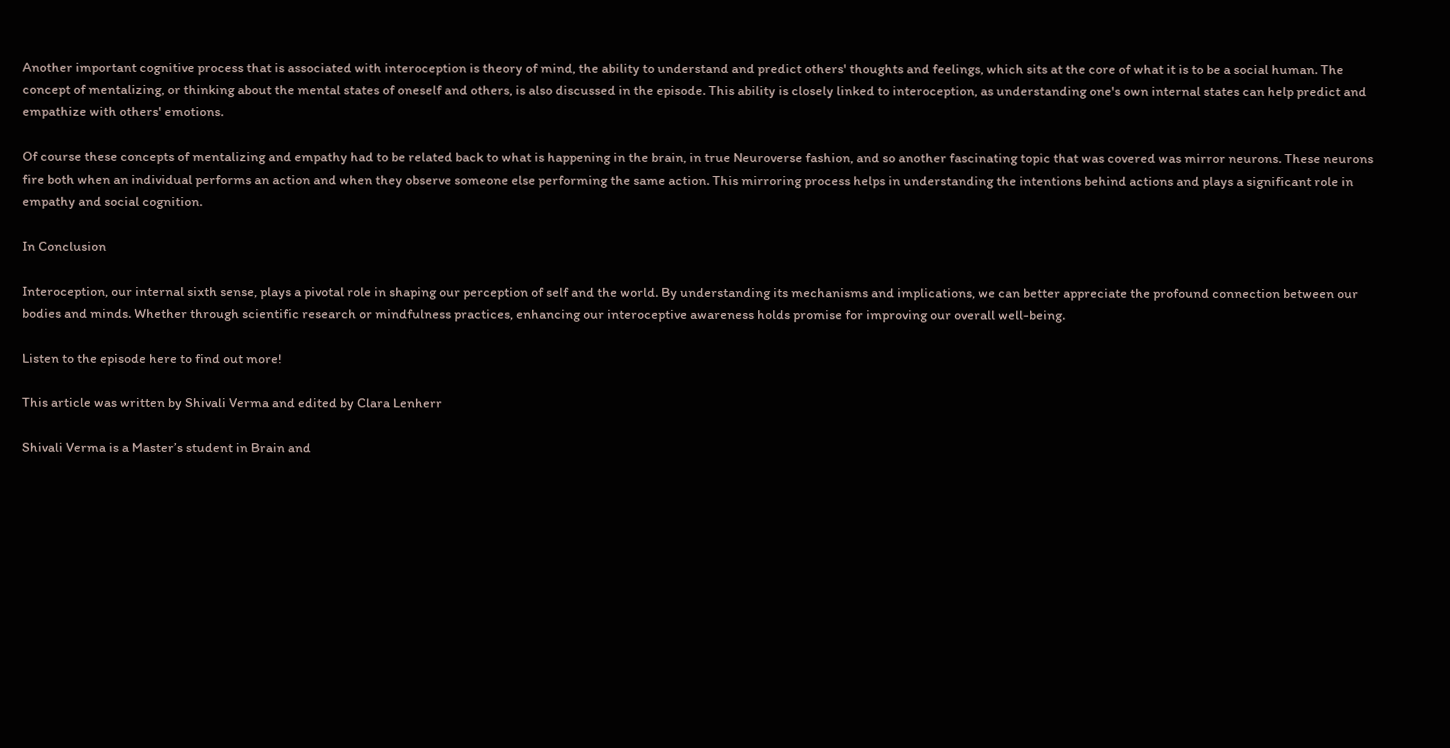Another important cognitive process that is associated with interoception is theory of mind, the ability to understand and predict others' thoughts and feelings, which sits at the core of what it is to be a social human. The concept of mentalizing, or thinking about the mental states of oneself and others, is also discussed in the episode. This ability is closely linked to interoception, as understanding one's own internal states can help predict and empathize with others' emotions.

Of course these concepts of mentalizing and empathy had to be related back to what is happening in the brain, in true Neuroverse fashion, and so another fascinating topic that was covered was mirror neurons. These neurons fire both when an individual performs an action and when they observe someone else performing the same action. This mirroring process helps in understanding the intentions behind actions and plays a significant role in empathy and social cognition.

In Conclusion

Interoception, our internal sixth sense, plays a pivotal role in shaping our perception of self and the world. By understanding its mechanisms and implications, we can better appreciate the profound connection between our bodies and minds. Whether through scientific research or mindfulness practices, enhancing our interoceptive awareness holds promise for improving our overall well-being.

Listen to the episode here to find out more!

This article was written by Shivali Verma and edited by Clara Lenherr

Shivali Verma is a Master’s student in Brain and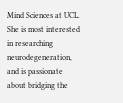Mind Sciences at UCL. She is most interested in researching neurodegeneration, and is passionate about bridging the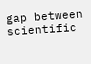gap between scientific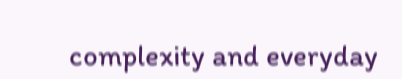complexity and everyday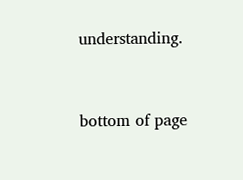understanding.


bottom of page